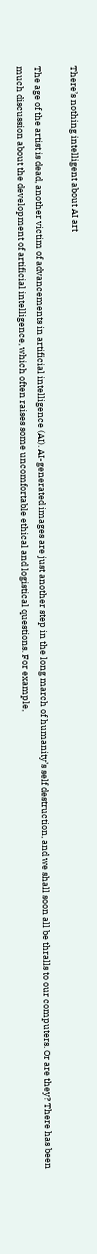There’s nothing intelligent about AI art

The age of the artist is dead, another victim of advancements in artificial intelligence (AI). AI-generated images are just another step in the long march of humanity’s self destruction, and we shall soon all be thralls to our computers. Or are they? There has been much discussion about the development of artificial intelligence, which often raises some uncomfortable ethical and logistical questions. For example,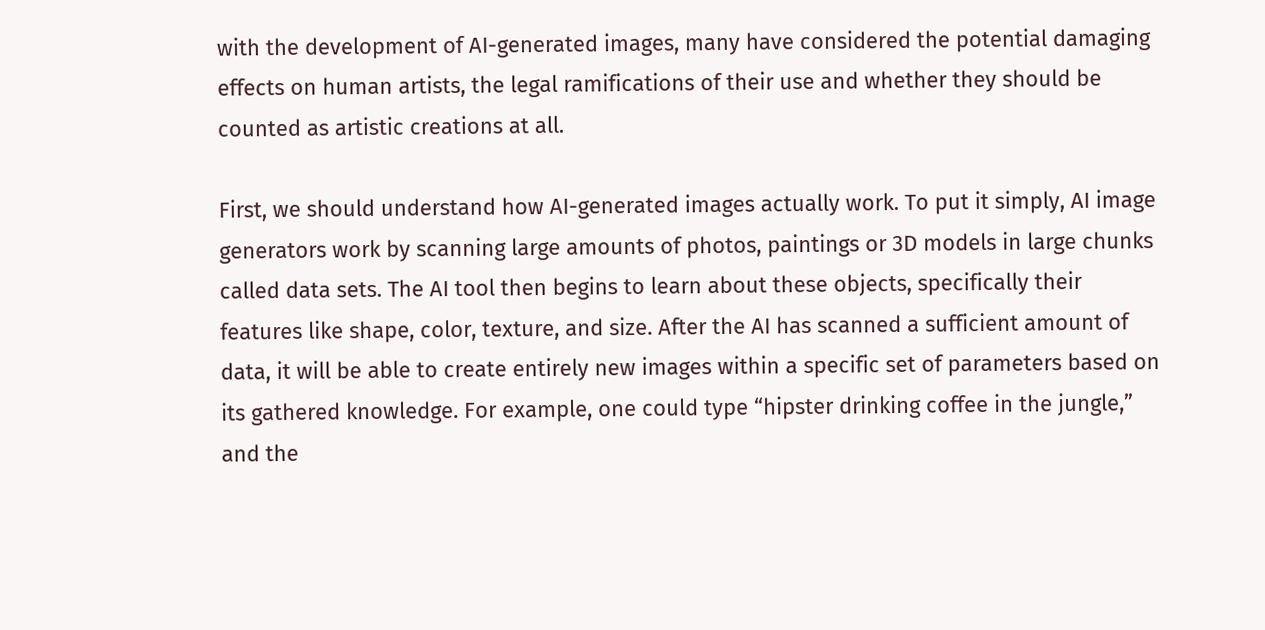with the development of AI-generated images, many have considered the potential damaging effects on human artists, the legal ramifications of their use and whether they should be counted as artistic creations at all.

First, we should understand how AI-generated images actually work. To put it simply, AI image generators work by scanning large amounts of photos, paintings or 3D models in large chunks called data sets. The AI tool then begins to learn about these objects, specifically their features like shape, color, texture, and size. After the AI has scanned a sufficient amount of data, it will be able to create entirely new images within a specific set of parameters based on its gathered knowledge. For example, one could type “hipster drinking coffee in the jungle,” and the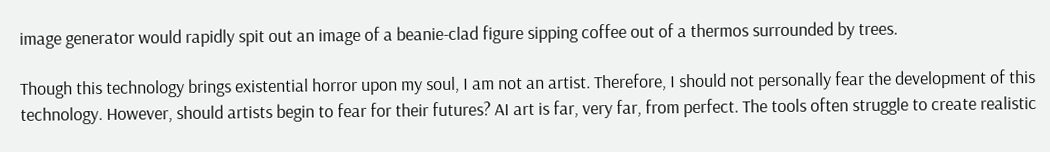image generator would rapidly spit out an image of a beanie-clad figure sipping coffee out of a thermos surrounded by trees.

Though this technology brings existential horror upon my soul, I am not an artist. Therefore, I should not personally fear the development of this technology. However, should artists begin to fear for their futures? AI art is far, very far, from perfect. The tools often struggle to create realistic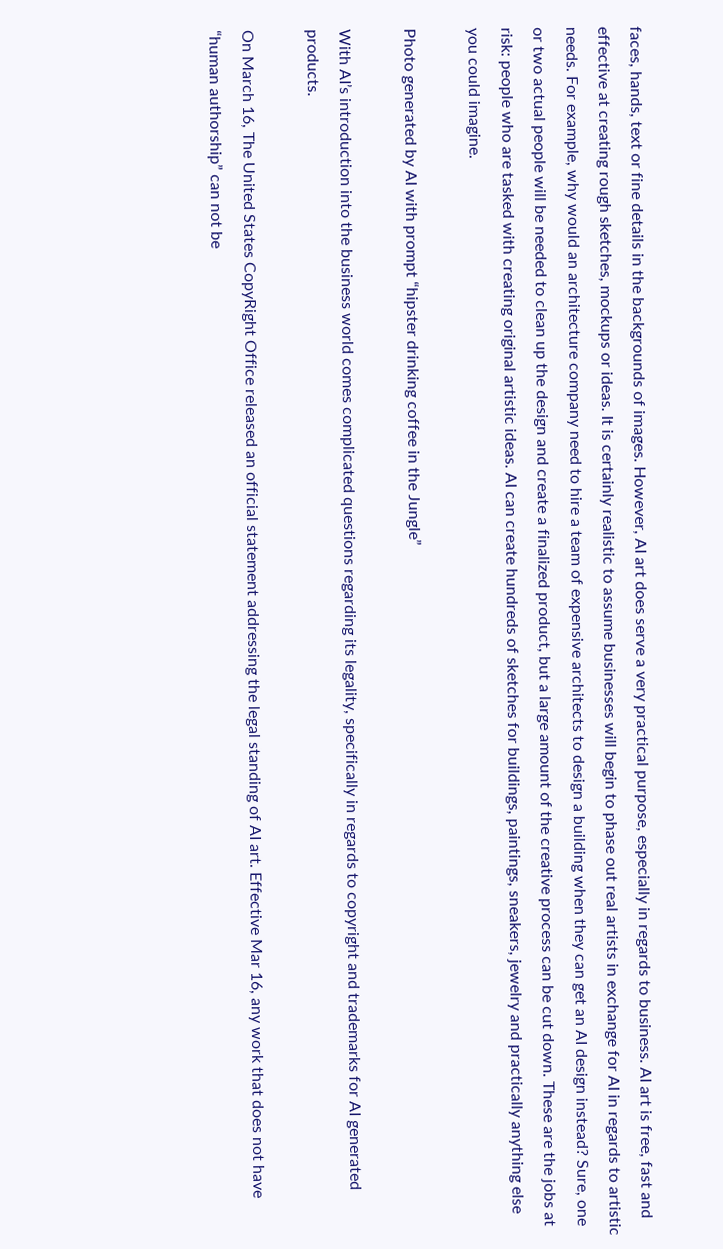faces, hands, text or fine details in the backgrounds of images. However, AI art does serve a very practical purpose, especially in regards to business. AI art is free, fast and effective at creating rough sketches, mockups or ideas. It is certainly realistic to assume businesses will begin to phase out real artists in exchange for AI in regards to artistic needs. For example, why would an architecture company need to hire a team of expensive architects to design a building when they can get an AI design instead? Sure, one or two actual people will be needed to clean up the design and create a finalized product, but a large amount of the creative process can be cut down. These are the jobs at risk: people who are tasked with creating original artistic ideas. AI can create hundreds of sketches for buildings, paintings, sneakers, jewelry and practically anything else you could imagine.

Photo generated by AI with prompt “hipster drinking coffee in the Jungle”

With AI’s introduction into the business world comes complicated questions regarding its legality, specifically in regards to copyright and trademarks for AI generated products.

On March 16, The United States CopyRight Office released an official statement addressing the legal standing of AI art. Effective Mar 16, any work that does not have “human authorship” can not be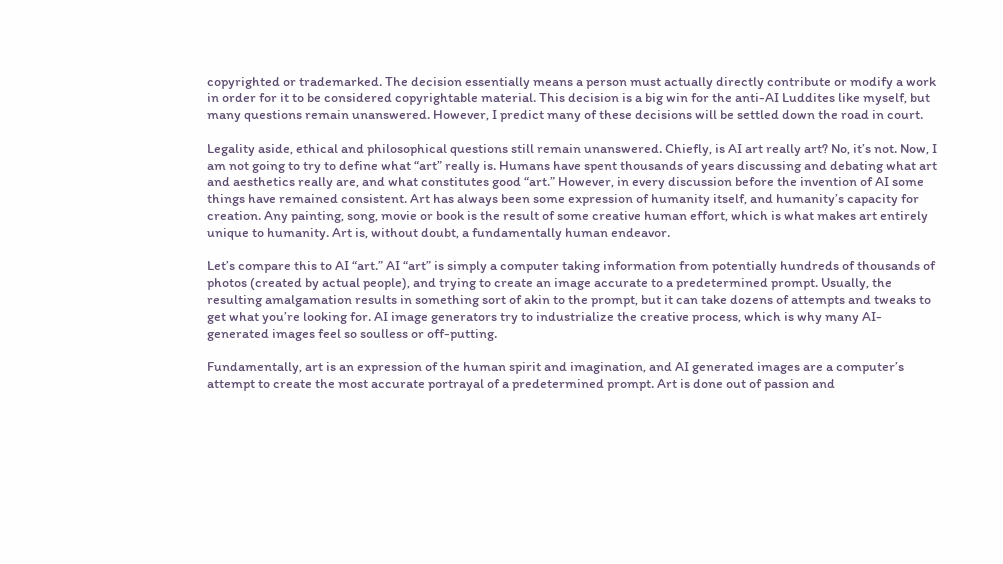copyrighted or trademarked. The decision essentially means a person must actually directly contribute or modify a work in order for it to be considered copyrightable material. This decision is a big win for the anti-AI Luddites like myself, but many questions remain unanswered. However, I predict many of these decisions will be settled down the road in court.

Legality aside, ethical and philosophical questions still remain unanswered. Chiefly, is AI art really art? No, it’s not. Now, I am not going to try to define what “art” really is. Humans have spent thousands of years discussing and debating what art and aesthetics really are, and what constitutes good “art.” However, in every discussion before the invention of AI some things have remained consistent. Art has always been some expression of humanity itself, and humanity’s capacity for creation. Any painting, song, movie or book is the result of some creative human effort, which is what makes art entirely unique to humanity. Art is, without doubt, a fundamentally human endeavor.

Let’s compare this to AI “art.” AI “art” is simply a computer taking information from potentially hundreds of thousands of photos (created by actual people), and trying to create an image accurate to a predetermined prompt. Usually, the resulting amalgamation results in something sort of akin to the prompt, but it can take dozens of attempts and tweaks to get what you’re looking for. AI image generators try to industrialize the creative process, which is why many AI-generated images feel so soulless or off-putting.

Fundamentally, art is an expression of the human spirit and imagination, and AI generated images are a computer’s attempt to create the most accurate portrayal of a predetermined prompt. Art is done out of passion and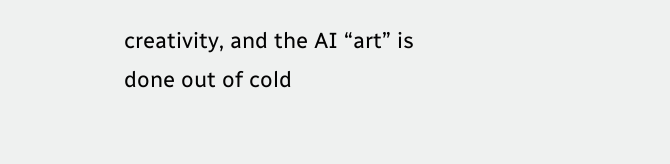creativity, and the AI “art” is done out of cold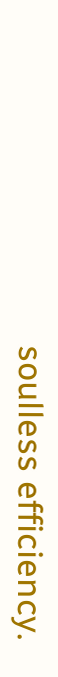soulless efficiency.